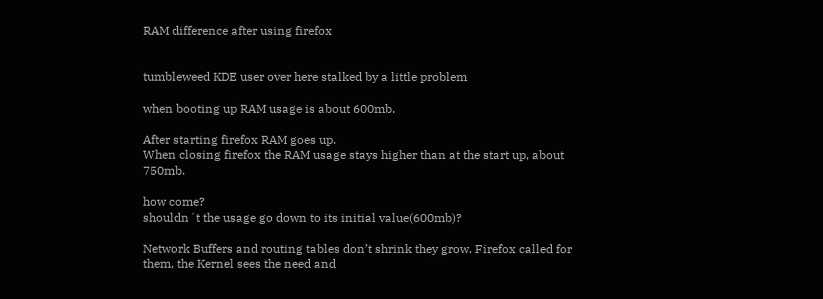RAM difference after using firefox


tumbleweed KDE user over here stalked by a little problem

when booting up RAM usage is about 600mb.

After starting firefox RAM goes up.
When closing firefox the RAM usage stays higher than at the start up, about 750mb.

how come?
shouldn´t the usage go down to its initial value(600mb)?

Network Buffers and routing tables don’t shrink they grow. Firefox called for them, the Kernel sees the need and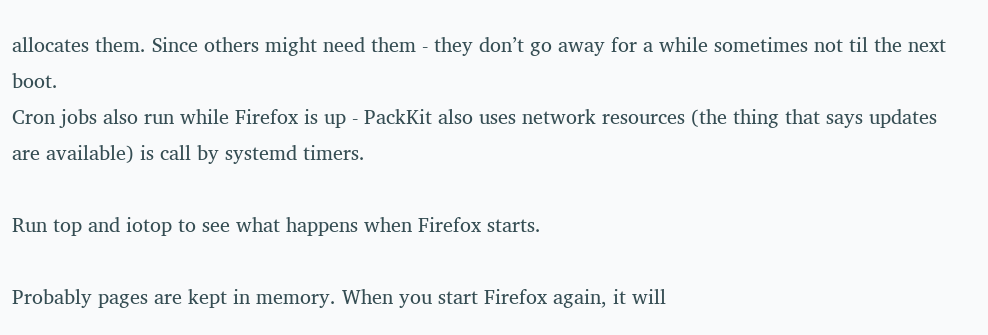allocates them. Since others might need them - they don’t go away for a while sometimes not til the next boot.
Cron jobs also run while Firefox is up - PackKit also uses network resources (the thing that says updates are available) is call by systemd timers.

Run top and iotop to see what happens when Firefox starts.

Probably pages are kept in memory. When you start Firefox again, it will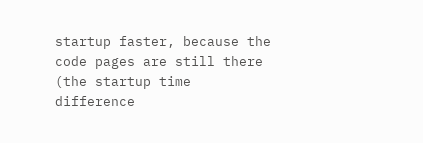startup faster, because the code pages are still there (the startup time difference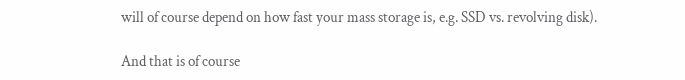will of course depend on how fast your mass storage is, e.g. SSD vs. revolving disk).

And that is of course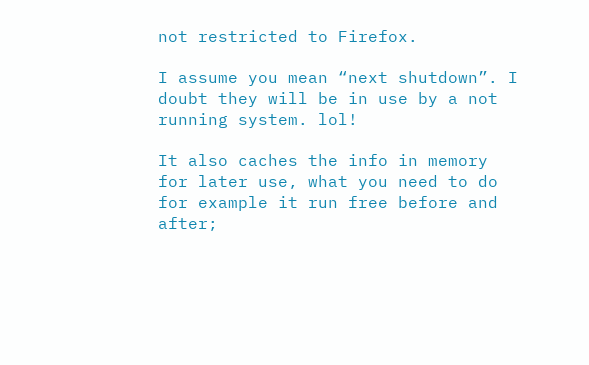not restricted to Firefox.

I assume you mean “next shutdown”. I doubt they will be in use by a not running system. lol!

It also caches the info in memory for later use, what you need to do for example it run free before and after;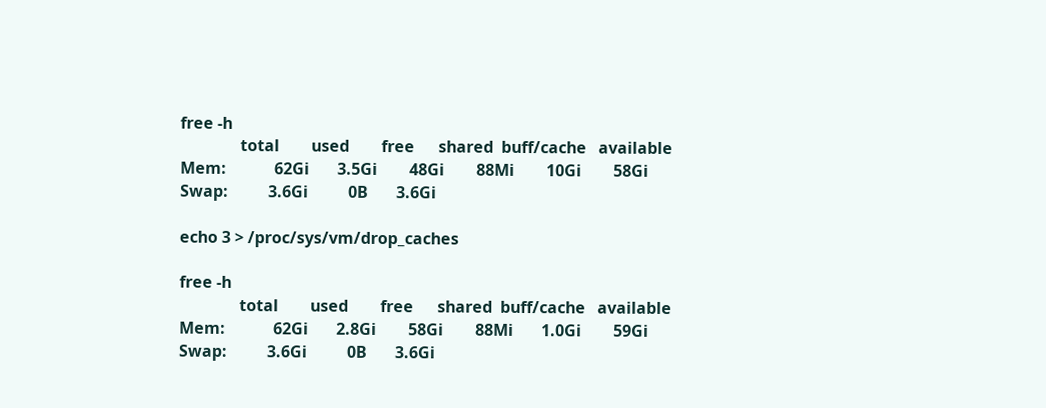free -h
               total        used        free      shared  buff/cache   available
Mem:            62Gi       3.5Gi        48Gi        88Mi        10Gi        58Gi
Swap:          3.6Gi          0B       3.6Gi

echo 3 > /proc/sys/vm/drop_caches

free -h
               total        used        free      shared  buff/cache   available
Mem:            62Gi       2.8Gi        58Gi        88Mi       1.0Gi        59Gi
Swap:          3.6Gi          0B       3.6Gi